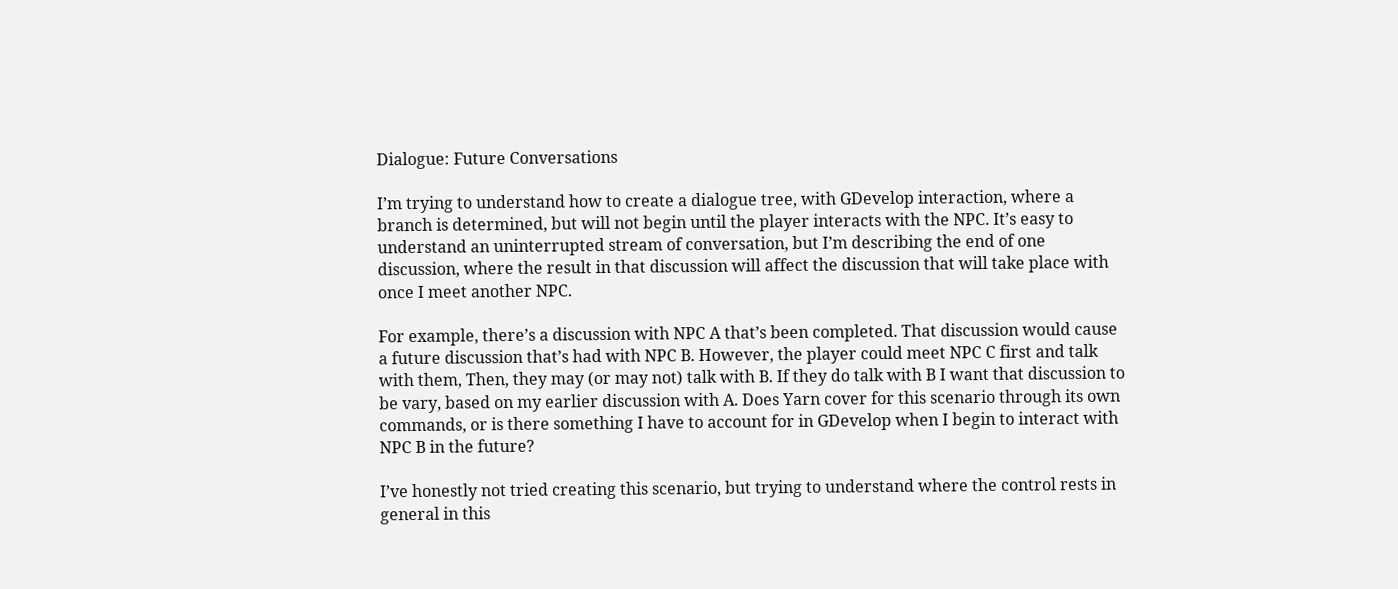Dialogue: Future Conversations

I’m trying to understand how to create a dialogue tree, with GDevelop interaction, where a branch is determined, but will not begin until the player interacts with the NPC. It’s easy to understand an uninterrupted stream of conversation, but I’m describing the end of one discussion, where the result in that discussion will affect the discussion that will take place with once I meet another NPC.

For example, there’s a discussion with NPC A that’s been completed. That discussion would cause a future discussion that’s had with NPC B. However, the player could meet NPC C first and talk with them, Then, they may (or may not) talk with B. If they do talk with B I want that discussion to be vary, based on my earlier discussion with A. Does Yarn cover for this scenario through its own commands, or is there something I have to account for in GDevelop when I begin to interact with NPC B in the future?

I’ve honestly not tried creating this scenario, but trying to understand where the control rests in general in this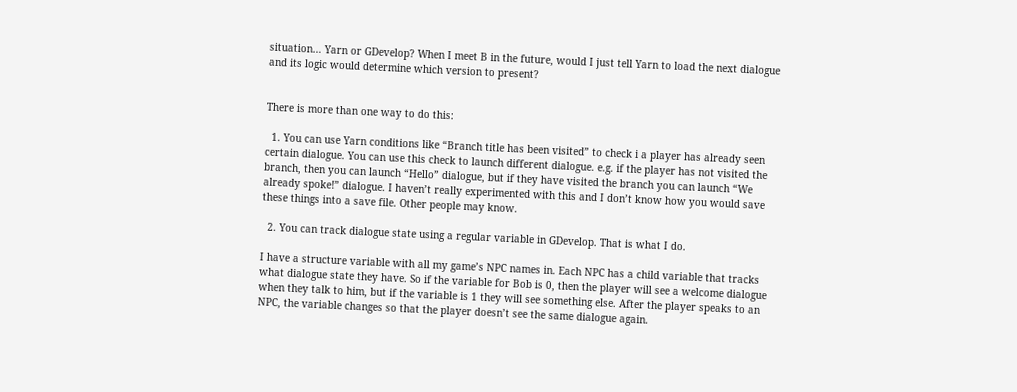situation… Yarn or GDevelop? When I meet B in the future, would I just tell Yarn to load the next dialogue and its logic would determine which version to present?


There is more than one way to do this:

  1. You can use Yarn conditions like “Branch title has been visited” to check i a player has already seen certain dialogue. You can use this check to launch different dialogue. e.g. if the player has not visited the branch, then you can launch “Hello” dialogue, but if they have visited the branch you can launch “We already spoke!” dialogue. I haven’t really experimented with this and I don’t know how you would save these things into a save file. Other people may know.

  2. You can track dialogue state using a regular variable in GDevelop. That is what I do.

I have a structure variable with all my game’s NPC names in. Each NPC has a child variable that tracks what dialogue state they have. So if the variable for Bob is 0, then the player will see a welcome dialogue when they talk to him, but if the variable is 1 they will see something else. After the player speaks to an NPC, the variable changes so that the player doesn’t see the same dialogue again.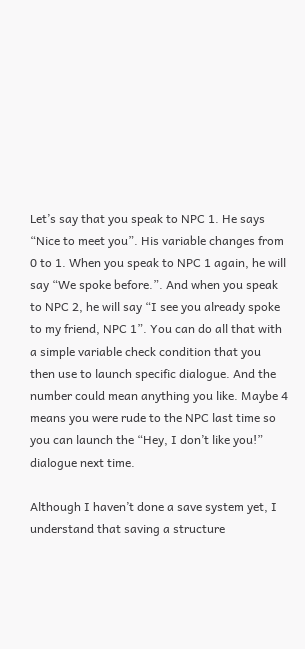Let’s say that you speak to NPC 1. He says “Nice to meet you”. His variable changes from 0 to 1. When you speak to NPC 1 again, he will say “We spoke before.”. And when you speak to NPC 2, he will say “I see you already spoke to my friend, NPC 1”. You can do all that with a simple variable check condition that you then use to launch specific dialogue. And the number could mean anything you like. Maybe 4 means you were rude to the NPC last time so you can launch the “Hey, I don’t like you!” dialogue next time.

Although I haven’t done a save system yet, I understand that saving a structure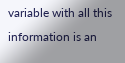variable with all this information is an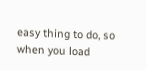easy thing to do, so when you load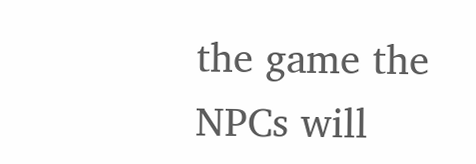the game the NPCs will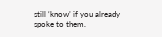still ‘know’ if you already spoke to them.